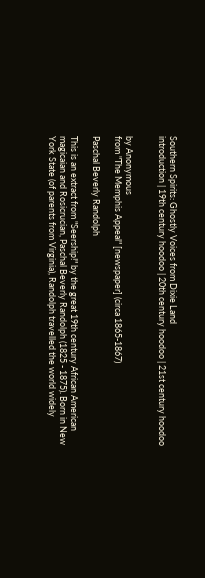Southern Spirits: Ghostly Voices from Dixie Land
introduction | 19th century hoodoo | 20th century hoodoo | 21st century hoodoo


by Anonymous
from "The Memphis Appeal" [newspaper] (circa 1865-1867)

Paschal Beverly Randolph

This is an extract from "Seership!" by the great 19th century African American magicaian and Rosicrucian, Paschal Beverly Randolph (1825 - 1875). Born in New York State (of parents from Virginia), Randolph travelled the world widely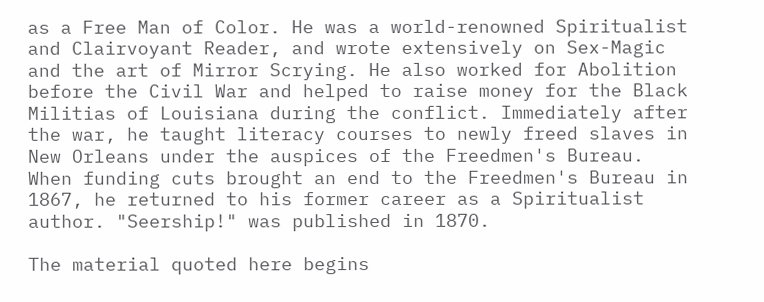as a Free Man of Color. He was a world-renowned Spiritualist and Clairvoyant Reader, and wrote extensively on Sex-Magic and the art of Mirror Scrying. He also worked for Abolition before the Civil War and helped to raise money for the Black Militias of Louisiana during the conflict. Immediately after the war, he taught literacy courses to newly freed slaves in New Orleans under the auspices of the Freedmen's Bureau. When funding cuts brought an end to the Freedmen's Bureau in 1867, he returned to his former career as a Spiritualist author. "Seership!" was published in 1870.

The material quoted here begins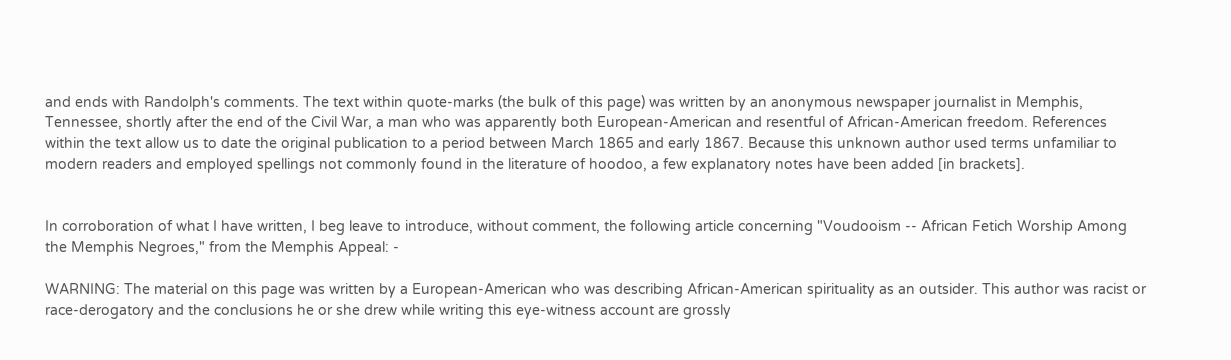and ends with Randolph's comments. The text within quote-marks (the bulk of this page) was written by an anonymous newspaper journalist in Memphis, Tennessee, shortly after the end of the Civil War, a man who was apparently both European-American and resentful of African-American freedom. References within the text allow us to date the original publication to a period between March 1865 and early 1867. Because this unknown author used terms unfamiliar to modern readers and employed spellings not commonly found in the literature of hoodoo, a few explanatory notes have been added [in brackets].


In corroboration of what I have written, I beg leave to introduce, without comment, the following article concerning "Voudooism -- African Fetich Worship Among the Memphis Negroes," from the Memphis Appeal: -

WARNING: The material on this page was written by a European-American who was describing African-American spirituality as an outsider. This author was racist or race-derogatory and the conclusions he or she drew while writing this eye-witness account are grossly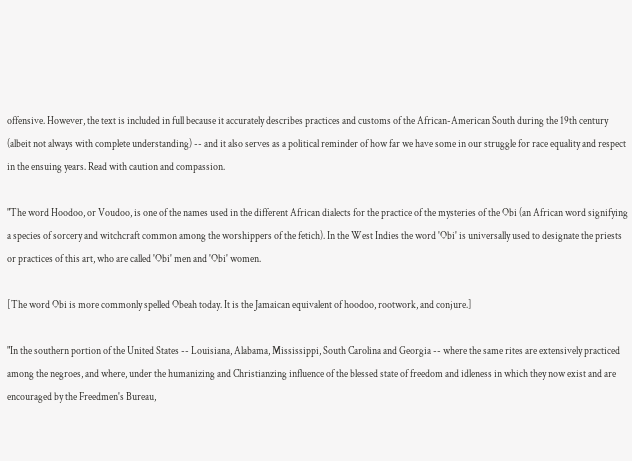offensive. However, the text is included in full because it accurately describes practices and customs of the African-American South during the 19th century (albeit not always with complete understanding) -- and it also serves as a political reminder of how far we have some in our struggle for race equality and respect in the ensuing years. Read with caution and compassion.

"The word Hoodoo, or Voudoo, is one of the names used in the different African dialects for the practice of the mysteries of the Obi (an African word signifying a species of sorcery and witchcraft common among the worshippers of the fetich). In the West Indies the word 'Obi' is universally used to designate the priests or practices of this art, who are called 'Obi' men and 'Obi' women.

[The word Obi is more commonly spelled Obeah today. It is the Jamaican equivalent of hoodoo, rootwork, and conjure.]

"In the southern portion of the United States -- Louisiana, Alabama, Mississippi, South Carolina and Georgia -- where the same rites are extensively practiced among the negroes, and where, under the humanizing and Christianzing influence of the blessed state of freedom and idleness in which they now exist and are encouraged by the Freedmen's Bureau,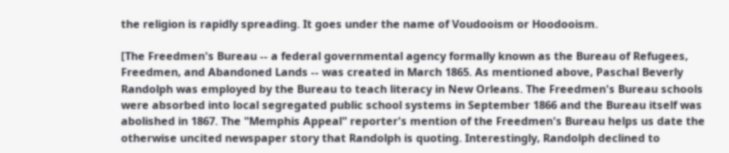the religion is rapidly spreading. It goes under the name of Voudooism or Hoodooism.

[The Freedmen's Bureau -- a federal governmental agency formally known as the Bureau of Refugees, Freedmen, and Abandoned Lands -- was created in March 1865. As mentioned above, Paschal Beverly Randolph was employed by the Bureau to teach literacy in New Orleans. The Freedmen's Bureau schools were absorbed into local segregated public school systems in September 1866 and the Bureau itself was abolished in 1867. The "Memphis Appeal" reporter's mention of the Freedmen's Bureau helps us date the otherwise uncited newspaper story that Randolph is quoting. Interestingly, Randolph declined to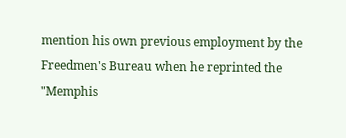mention his own previous employment by the Freedmen's Bureau when he reprinted the "Memphis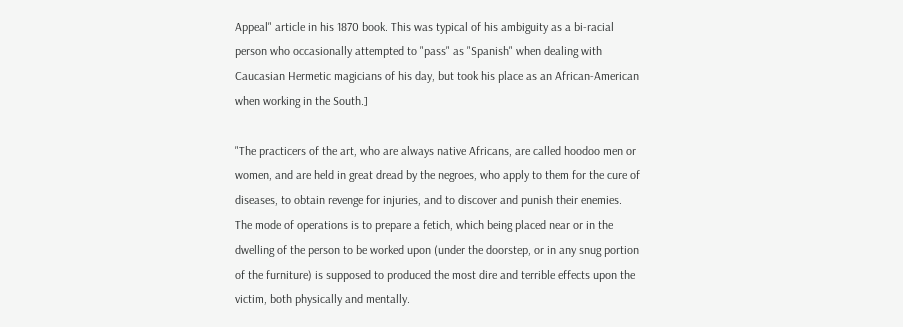Appeal" article in his 1870 book. This was typical of his ambiguity as a bi-racial person who occasionally attempted to "pass" as "Spanish" when dealing with Caucasian Hermetic magicians of his day, but took his place as an African-American when working in the South.]

"The practicers of the art, who are always native Africans, are called hoodoo men or women, and are held in great dread by the negroes, who apply to them for the cure of diseases, to obtain revenge for injuries, and to discover and punish their enemies. The mode of operations is to prepare a fetich, which being placed near or in the dwelling of the person to be worked upon (under the doorstep, or in any snug portion of the furniture) is supposed to produced the most dire and terrible effects upon the victim, both physically and mentally.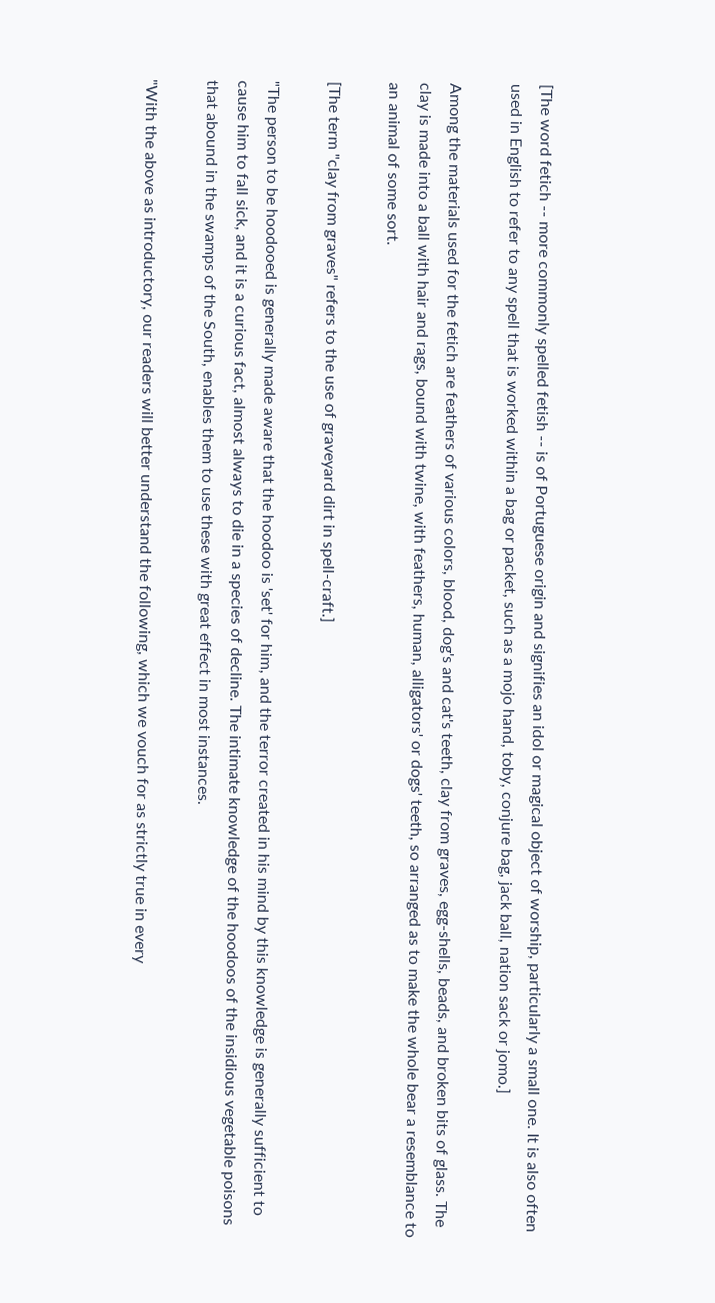[The word fetich -- more commonly spelled fetish -- is of Portuguese origin and signifies an idol or magical object of worship, particularly a small one. It is also often used in English to refer to any spell that is worked within a bag or packet, such as a mojo hand, toby, conjure bag, jack ball, nation sack or jomo.]

Among the materials used for the fetich are feathers of various colors, blood, dog's and cat's teeth, clay from graves, egg-shells, beads, and broken bits of glass. The clay is made into a ball with hair and rags, bound with twine, with feathers, human, alligators' or dogs' teeth, so arranged as to make the whole bear a resemblance to an animal of some sort.

[The term "clay from graves" refers to the use of graveyard dirt in spell-craft.]

"The person to be hoodooed is generally made aware that the hoodoo is 'set' for him, and the terror created in his mind by this knowledge is generally sufficient to cause him to fall sick, and it is a curious fact, almost always to die in a species of decline. The intimate knowledge of the hoodoos of the insidious vegetable poisons that abound in the swamps of the South, enables them to use these with great effect in most instances.

"With the above as introductory, our readers will better understand the following, which we vouch for as strictly true in every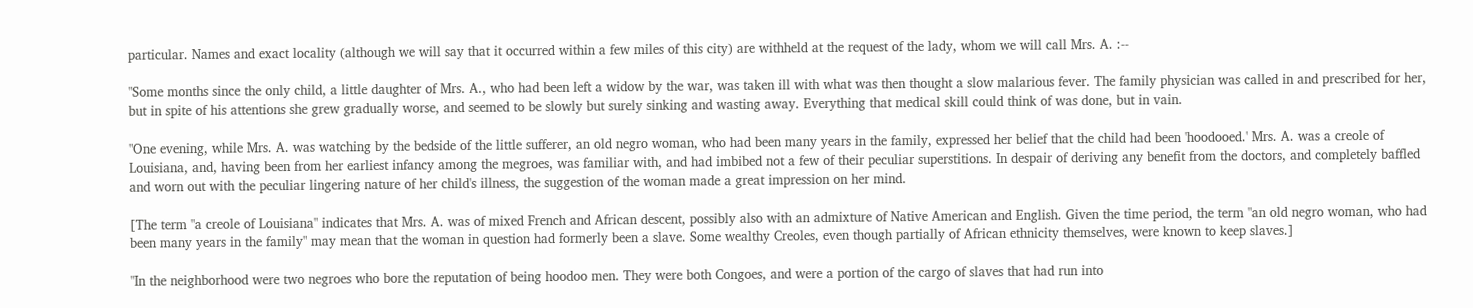particular. Names and exact locality (although we will say that it occurred within a few miles of this city) are withheld at the request of the lady, whom we will call Mrs. A. :--

"Some months since the only child, a little daughter of Mrs. A., who had been left a widow by the war, was taken ill with what was then thought a slow malarious fever. The family physician was called in and prescribed for her, but in spite of his attentions she grew gradually worse, and seemed to be slowly but surely sinking and wasting away. Everything that medical skill could think of was done, but in vain.

"One evening, while Mrs. A. was watching by the bedside of the little sufferer, an old negro woman, who had been many years in the family, expressed her belief that the child had been 'hoodooed.' Mrs. A. was a creole of Louisiana, and, having been from her earliest infancy among the megroes, was familiar with, and had imbibed not a few of their peculiar superstitions. In despair of deriving any benefit from the doctors, and completely baffled and worn out with the peculiar lingering nature of her child's illness, the suggestion of the woman made a great impression on her mind.

[The term "a creole of Louisiana" indicates that Mrs. A. was of mixed French and African descent, possibly also with an admixture of Native American and English. Given the time period, the term "an old negro woman, who had been many years in the family" may mean that the woman in question had formerly been a slave. Some wealthy Creoles, even though partially of African ethnicity themselves, were known to keep slaves.]

"In the neighborhood were two negroes who bore the reputation of being hoodoo men. They were both Congoes, and were a portion of the cargo of slaves that had run into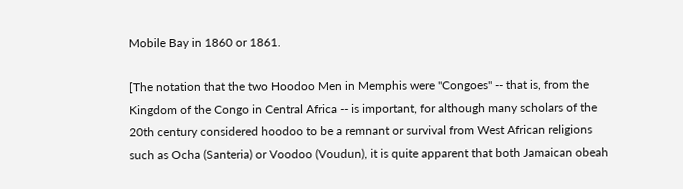Mobile Bay in 1860 or 1861.

[The notation that the two Hoodoo Men in Memphis were "Congoes" -- that is, from the Kingdom of the Congo in Central Africa -- is important, for although many scholars of the 20th century considered hoodoo to be a remnant or survival from West African religions such as Ocha (Santeria) or Voodoo (Voudun), it is quite apparent that both Jamaican obeah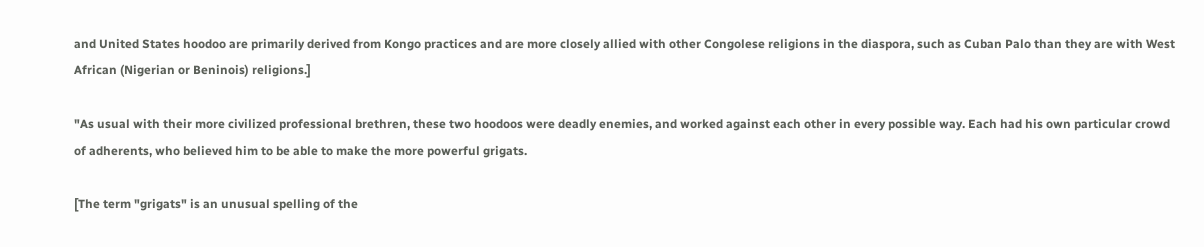and United States hoodoo are primarily derived from Kongo practices and are more closely allied with other Congolese religions in the diaspora, such as Cuban Palo than they are with West African (Nigerian or Beninois) religions.]

"As usual with their more civilized professional brethren, these two hoodoos were deadly enemies, and worked against each other in every possible way. Each had his own particular crowd of adherents, who believed him to be able to make the more powerful grigats.

[The term "grigats" is an unusual spelling of the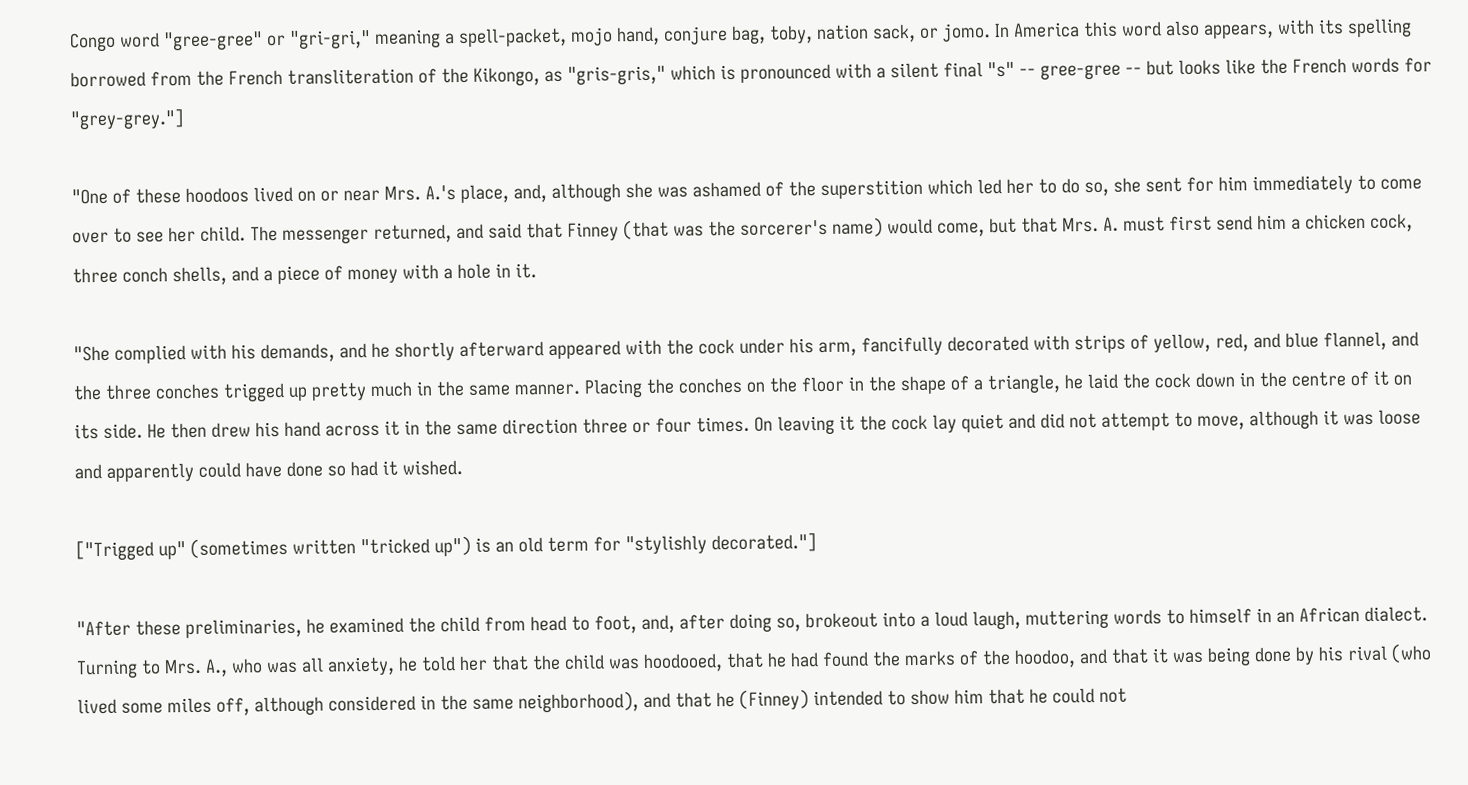Congo word "gree-gree" or "gri-gri," meaning a spell-packet, mojo hand, conjure bag, toby, nation sack, or jomo. In America this word also appears, with its spelling borrowed from the French transliteration of the Kikongo, as "gris-gris," which is pronounced with a silent final "s" -- gree-gree -- but looks like the French words for "grey-grey."]

"One of these hoodoos lived on or near Mrs. A.'s place, and, although she was ashamed of the superstition which led her to do so, she sent for him immediately to come over to see her child. The messenger returned, and said that Finney (that was the sorcerer's name) would come, but that Mrs. A. must first send him a chicken cock, three conch shells, and a piece of money with a hole in it.

"She complied with his demands, and he shortly afterward appeared with the cock under his arm, fancifully decorated with strips of yellow, red, and blue flannel, and the three conches trigged up pretty much in the same manner. Placing the conches on the floor in the shape of a triangle, he laid the cock down in the centre of it on its side. He then drew his hand across it in the same direction three or four times. On leaving it the cock lay quiet and did not attempt to move, although it was loose and apparently could have done so had it wished.

["Trigged up" (sometimes written "tricked up") is an old term for "stylishly decorated."]

"After these preliminaries, he examined the child from head to foot, and, after doing so, brokeout into a loud laugh, muttering words to himself in an African dialect. Turning to Mrs. A., who was all anxiety, he told her that the child was hoodooed, that he had found the marks of the hoodoo, and that it was being done by his rival (who lived some miles off, although considered in the same neighborhood), and that he (Finney) intended to show him that he could not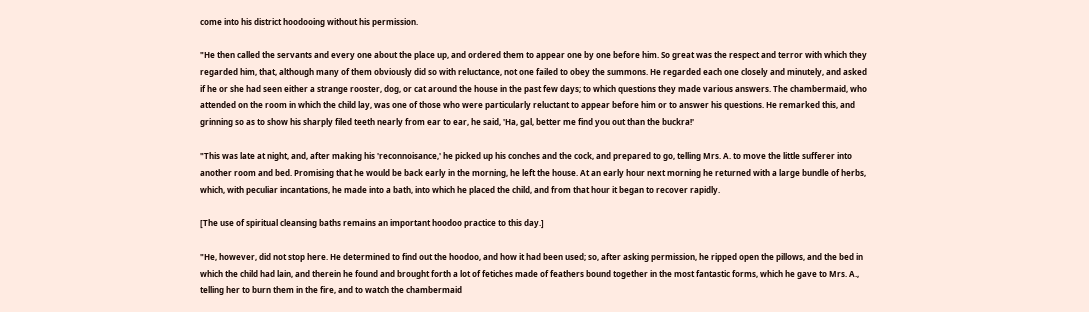come into his district hoodooing without his permission.

"He then called the servants and every one about the place up, and ordered them to appear one by one before him. So great was the respect and terror with which they regarded him, that, although many of them obviously did so with reluctance, not one failed to obey the summons. He regarded each one closely and minutely, and asked if he or she had seen either a strange rooster, dog, or cat around the house in the past few days; to which questions they made various answers. The chambermaid, who attended on the room in which the child lay, was one of those who were particularly reluctant to appear before him or to answer his questions. He remarked this, and grinning so as to show his sharply filed teeth nearly from ear to ear, he said, 'Ha, gal, better me find you out than the buckra!'

"This was late at night, and, after making his 'reconnoisance,' he picked up his conches and the cock, and prepared to go, telling Mrs. A. to move the little sufferer into another room and bed. Promising that he would be back early in the morning, he left the house. At an early hour next morning he returned with a large bundle of herbs, which, with peculiar incantations, he made into a bath, into which he placed the child, and from that hour it began to recover rapidly.

[The use of spiritual cleansing baths remains an important hoodoo practice to this day.]

"He, however, did not stop here. He determined to find out the hoodoo, and how it had been used; so, after asking permission, he ripped open the pillows, and the bed in which the child had lain, and therein he found and brought forth a lot of fetiches made of feathers bound together in the most fantastic forms, which he gave to Mrs. A., telling her to burn them in the fire, and to watch the chambermaid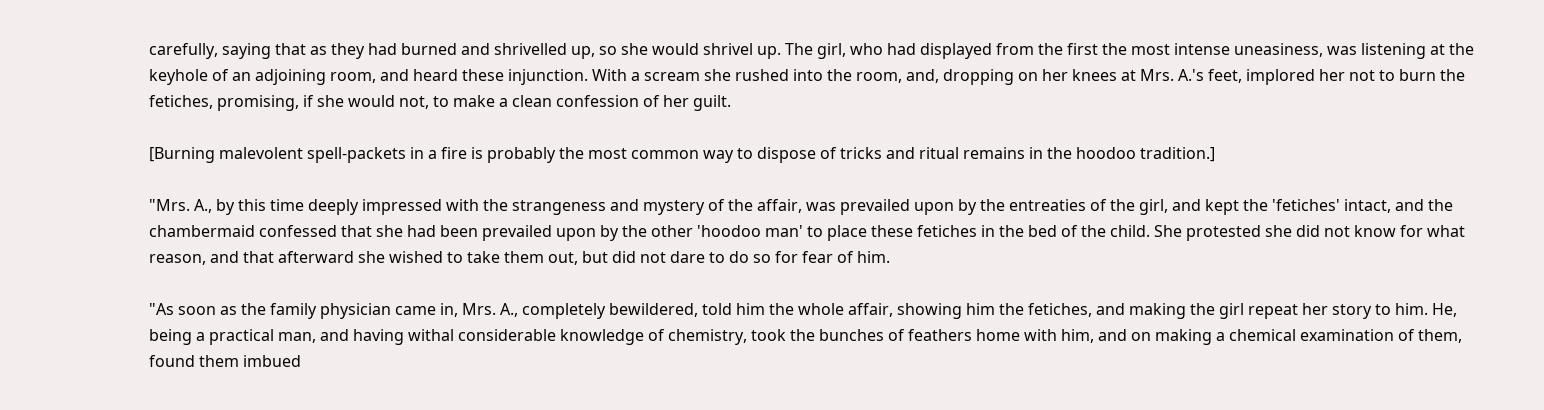carefully, saying that as they had burned and shrivelled up, so she would shrivel up. The girl, who had displayed from the first the most intense uneasiness, was listening at the keyhole of an adjoining room, and heard these injunction. With a scream she rushed into the room, and, dropping on her knees at Mrs. A.'s feet, implored her not to burn the fetiches, promising, if she would not, to make a clean confession of her guilt.

[Burning malevolent spell-packets in a fire is probably the most common way to dispose of tricks and ritual remains in the hoodoo tradition.]

"Mrs. A., by this time deeply impressed with the strangeness and mystery of the affair, was prevailed upon by the entreaties of the girl, and kept the 'fetiches' intact, and the chambermaid confessed that she had been prevailed upon by the other 'hoodoo man' to place these fetiches in the bed of the child. She protested she did not know for what reason, and that afterward she wished to take them out, but did not dare to do so for fear of him.

"As soon as the family physician came in, Mrs. A., completely bewildered, told him the whole affair, showing him the fetiches, and making the girl repeat her story to him. He, being a practical man, and having withal considerable knowledge of chemistry, took the bunches of feathers home with him, and on making a chemical examination of them, found them imbued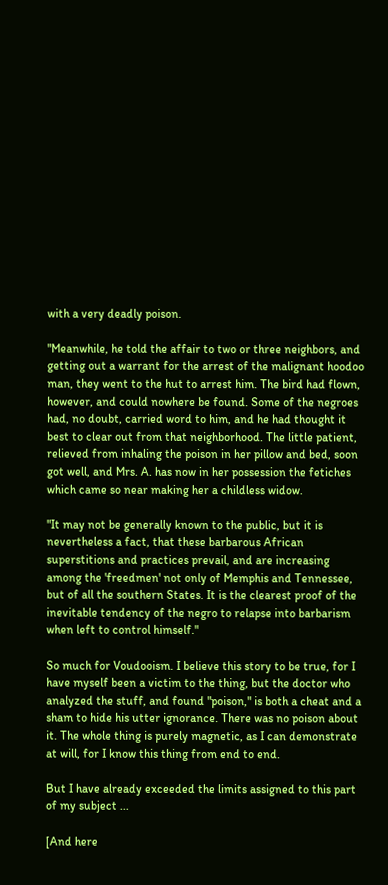with a very deadly poison.

"Meanwhile, he told the affair to two or three neighbors, and getting out a warrant for the arrest of the malignant hoodoo man, they went to the hut to arrest him. The bird had flown, however, and could nowhere be found. Some of the negroes had, no doubt, carried word to him, and he had thought it best to clear out from that neighborhood. The little patient, relieved from inhaling the poison in her pillow and bed, soon got well, and Mrs. A. has now in her possession the fetiches which came so near making her a childless widow.

"It may not be generally known to the public, but it is nevertheless a fact, that these barbarous African superstitions and practices prevail, and are increasing among the 'freedmen' not only of Memphis and Tennessee, but of all the southern States. It is the clearest proof of the inevitable tendency of the negro to relapse into barbarism when left to control himself."

So much for Voudooism. I believe this story to be true, for I have myself been a victim to the thing, but the doctor who analyzed the stuff, and found "poison," is both a cheat and a sham to hide his utter ignorance. There was no poison about it. The whole thing is purely magnetic, as I can demonstrate at will, for I know this thing from end to end.

But I have already exceeded the limits assigned to this part of my subject ...

[And here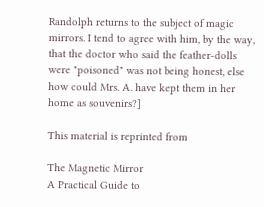Randolph returns to the subject of magic mirrors. I tend to agree with him, by the way, that the doctor who said the feather-dolls were "poisoned" was not being honest, else how could Mrs. A. have kept them in her home as souvenirs?]

This material is reprinted from

The Magnetic Mirror
A Practical Guide to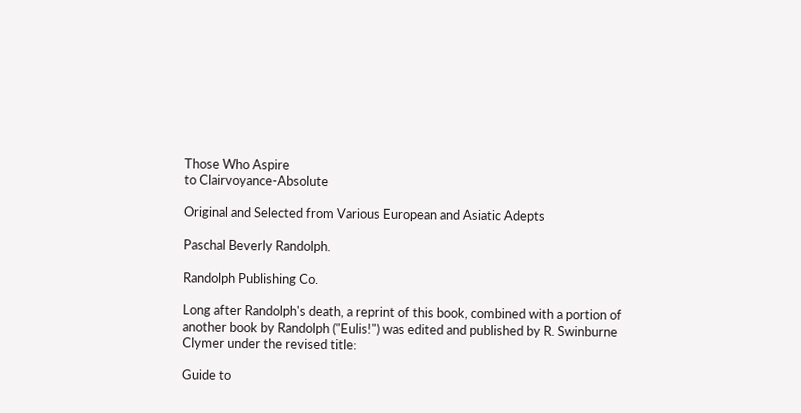Those Who Aspire
to Clairvoyance-Absolute

Original and Selected from Various European and Asiatic Adepts

Paschal Beverly Randolph.

Randolph Publishing Co.

Long after Randolph's death, a reprint of this book, combined with a portion of another book by Randolph ("Eulis!") was edited and published by R. Swinburne Clymer under the revised title:

Guide to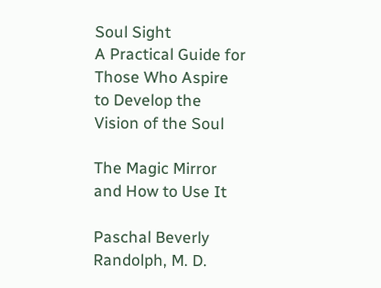Soul Sight
A Practical Guide for Those Who Aspire
to Develop the Vision of the Soul

The Magic Mirror and How to Use It

Paschal Beverly Randolph, M. D.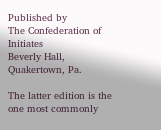Published by
The Confederation of Initiates
Beverly Hall, Quakertown, Pa.

The latter edition is the one most commonly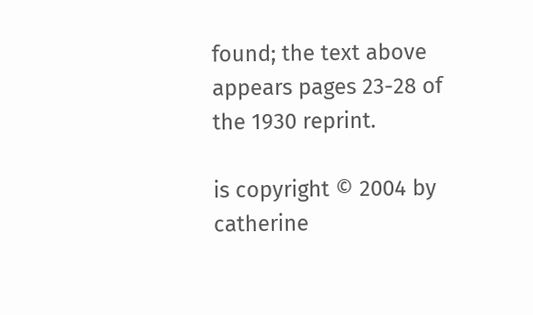found; the text above appears pages 23-28 of the 1930 reprint.

is copyright © 2004 by catherine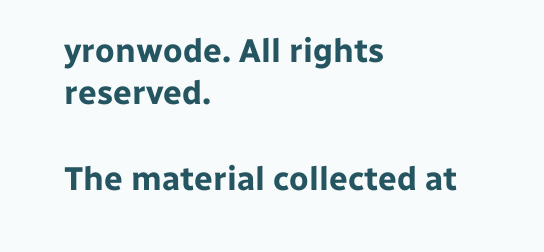yronwode. All rights reserved.

The material collected at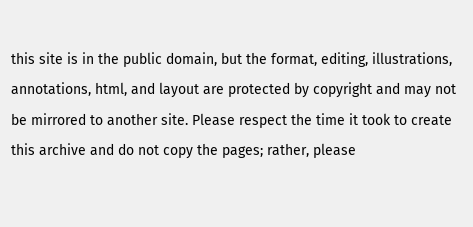this site is in the public domain, but the format, editing, illustrations, annotations, html, and layout are protected by copyright and may not be mirrored to another site. Please respect the time it took to create this archive and do not copy the pages; rather, please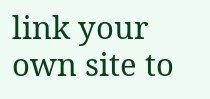link your own site to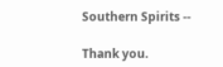Southern Spirits --

Thank you.